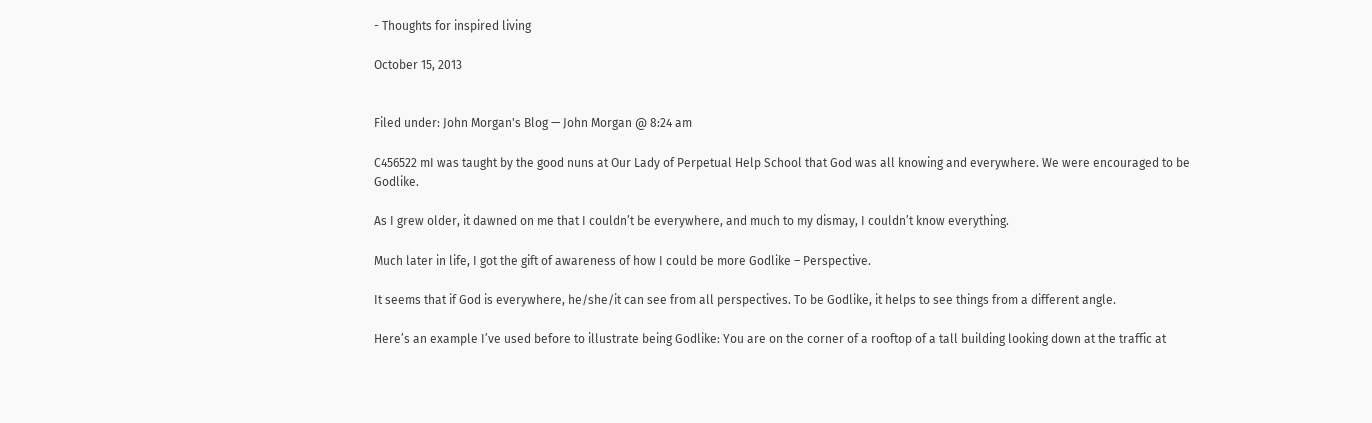- Thoughts for inspired living

October 15, 2013


Filed under: John Morgan's Blog — John Morgan @ 8:24 am

C456522 mI was taught by the good nuns at Our Lady of Perpetual Help School that God was all knowing and everywhere. We were encouraged to be Godlike.

As I grew older, it dawned on me that I couldn’t be everywhere, and much to my dismay, I couldn’t know everything.

Much later in life, I got the gift of awareness of how I could be more Godlike – Perspective.

It seems that if God is everywhere, he/she/it can see from all perspectives. To be Godlike, it helps to see things from a different angle.

Here’s an example I’ve used before to illustrate being Godlike: You are on the corner of a rooftop of a tall building looking down at the traffic at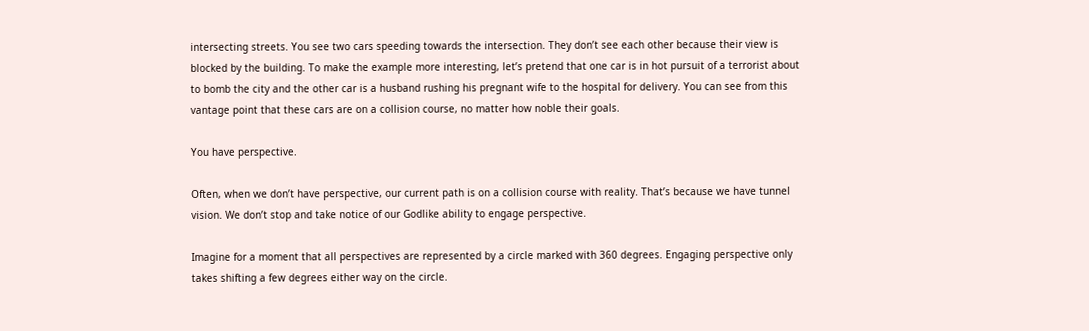intersecting streets. You see two cars speeding towards the intersection. They don’t see each other because their view is blocked by the building. To make the example more interesting, let’s pretend that one car is in hot pursuit of a terrorist about to bomb the city and the other car is a husband rushing his pregnant wife to the hospital for delivery. You can see from this vantage point that these cars are on a collision course, no matter how noble their goals.

You have perspective.

Often, when we don’t have perspective, our current path is on a collision course with reality. That’s because we have tunnel vision. We don’t stop and take notice of our Godlike ability to engage perspective.

Imagine for a moment that all perspectives are represented by a circle marked with 360 degrees. Engaging perspective only takes shifting a few degrees either way on the circle.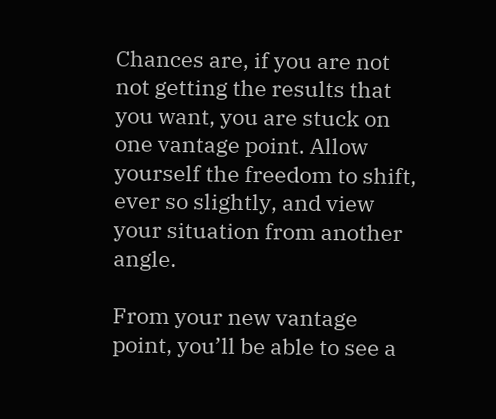Chances are, if you are not not getting the results that you want, you are stuck on one vantage point. Allow yourself the freedom to shift, ever so slightly, and view your situation from another angle.

From your new vantage point, you’ll be able to see a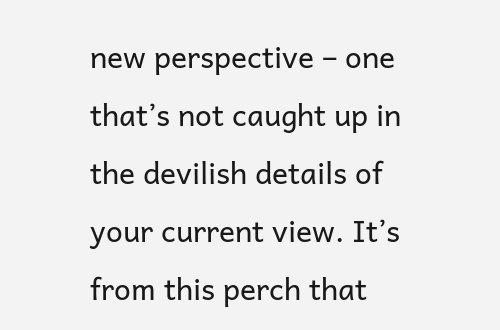new perspective – one that’s not caught up in the devilish details of your current view. It’s from this perch that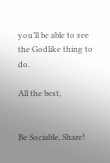you’ll be able to see the Godlike thing to do.

All the best,


Be Sociable, Share!